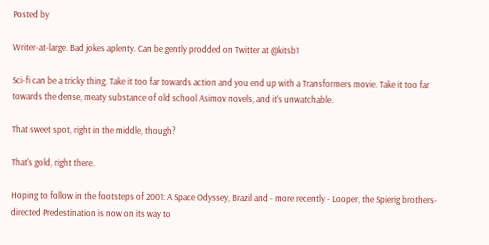Posted by

Writer-at-large. Bad jokes aplenty. Can be gently prodded on Twitter at @kitsb1

Sci-fi can be a tricky thing. Take it too far towards action and you end up with a Transformers movie. Take it too far towards the dense, meaty substance of old school Asimov novels, and it's unwatchable.

That sweet spot, right in the middle, though?

That's gold, right there.

Hoping to follow in the footsteps of 2001: A Space Odyssey, Brazil and - more recently - Looper, the Spierig brothers-directed Predestination is now on its way to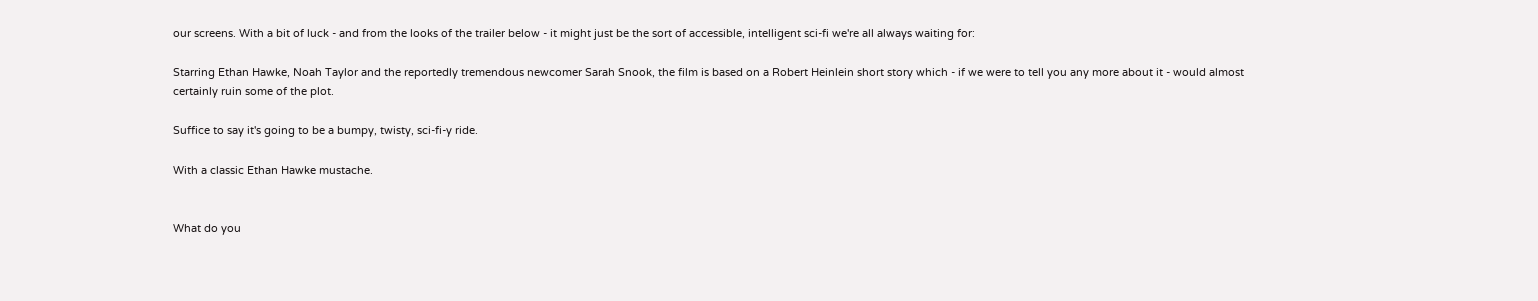our screens. With a bit of luck - and from the looks of the trailer below - it might just be the sort of accessible, intelligent sci-fi we're all always waiting for:

Starring Ethan Hawke, Noah Taylor and the reportedly tremendous newcomer Sarah Snook, the film is based on a Robert Heinlein short story which - if we were to tell you any more about it - would almost certainly ruin some of the plot.

Suffice to say it's going to be a bumpy, twisty, sci-fi-y ride.

With a classic Ethan Hawke mustache.


What do you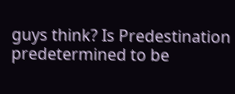guys think? Is Predestination predetermined to be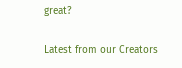great?

Latest from our Creators